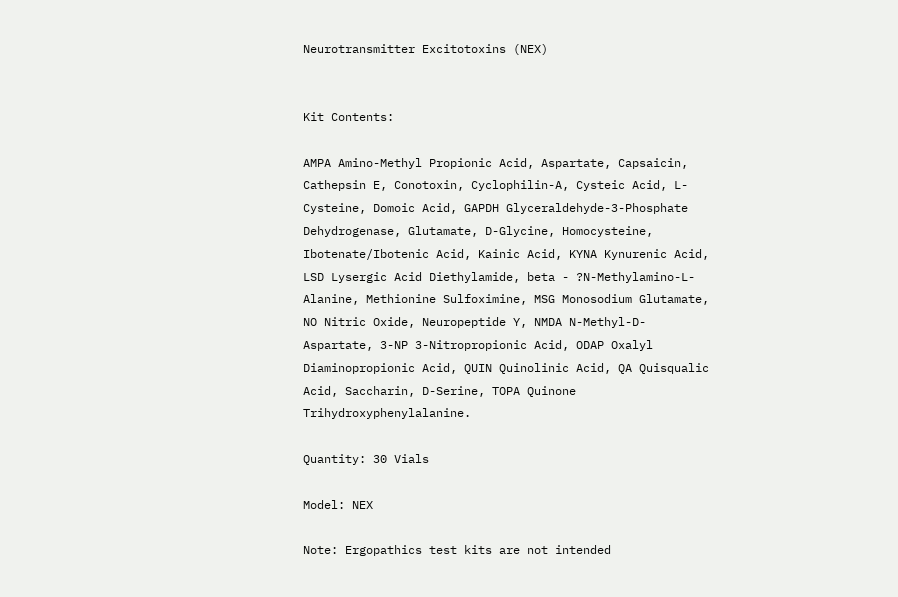Neurotransmitter Excitotoxins (NEX)


Kit Contents:

AMPA Amino-Methyl Propionic Acid, Aspartate, Capsaicin, Cathepsin E, Conotoxin, Cyclophilin-A, Cysteic Acid, L-Cysteine, Domoic Acid, GAPDH Glyceraldehyde-3-Phosphate Dehydrogenase, Glutamate, D-Glycine, Homocysteine, Ibotenate/Ibotenic Acid, Kainic Acid, KYNA Kynurenic Acid, LSD Lysergic Acid Diethylamide, beta - ?N-Methylamino-L-Alanine, Methionine Sulfoximine, MSG Monosodium Glutamate, NO Nitric Oxide, Neuropeptide Y, NMDA N-Methyl-D-Aspartate, 3-NP 3-Nitropropionic Acid, ODAP Oxalyl Diaminopropionic Acid, QUIN Quinolinic Acid, QA Quisqualic Acid, Saccharin, D-Serine, TOPA Quinone Trihydroxyphenylalanine.

Quantity: 30 Vials

Model: NEX

Note: Ergopathics test kits are not intended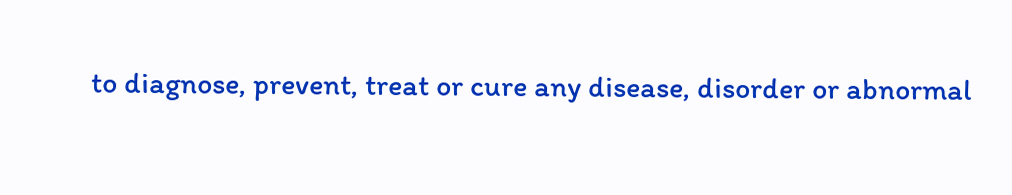to diagnose, prevent, treat or cure any disease, disorder or abnormal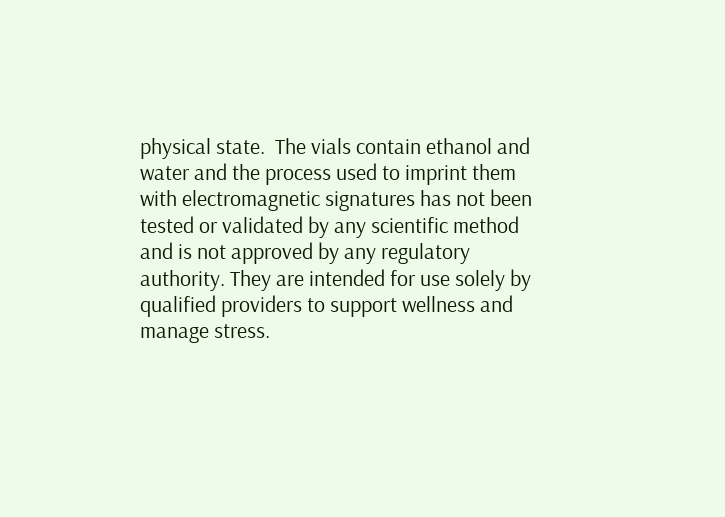physical state.  The vials contain ethanol and water and the process used to imprint them with electromagnetic signatures has not been tested or validated by any scientific method and is not approved by any regulatory authority. They are intended for use solely by qualified providers to support wellness and manage stress.